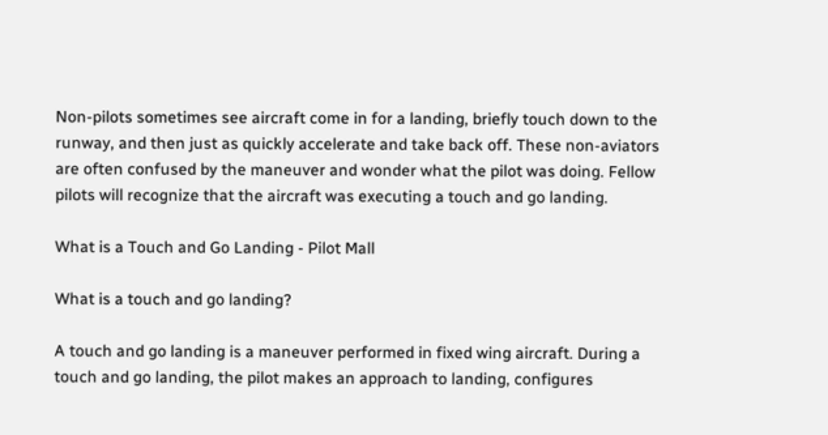Non-pilots sometimes see aircraft come in for a landing, briefly touch down to the runway, and then just as quickly accelerate and take back off. These non-aviators are often confused by the maneuver and wonder what the pilot was doing. Fellow pilots will recognize that the aircraft was executing a touch and go landing.

What is a Touch and Go Landing - Pilot Mall

What is a touch and go landing?

A touch and go landing is a maneuver performed in fixed wing aircraft. During a touch and go landing, the pilot makes an approach to landing, configures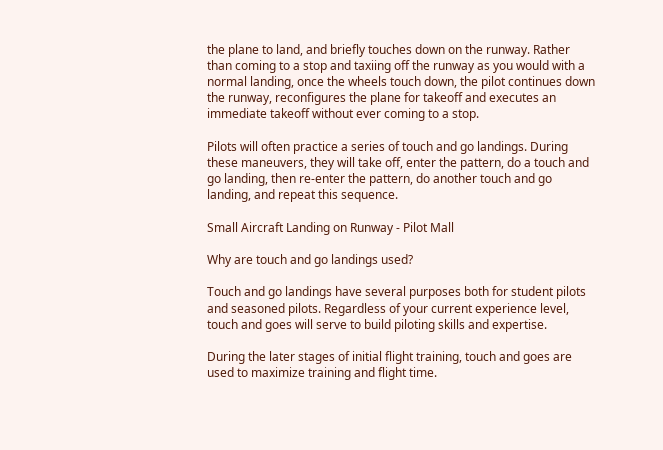the plane to land, and briefly touches down on the runway. Rather than coming to a stop and taxiing off the runway as you would with a normal landing, once the wheels touch down, the pilot continues down the runway, reconfigures the plane for takeoff and executes an immediate takeoff without ever coming to a stop.

Pilots will often practice a series of touch and go landings. During these maneuvers, they will take off, enter the pattern, do a touch and go landing, then re-enter the pattern, do another touch and go landing, and repeat this sequence.

Small Aircraft Landing on Runway - Pilot Mall

Why are touch and go landings used?

Touch and go landings have several purposes both for student pilots and seasoned pilots. Regardless of your current experience level, touch and goes will serve to build piloting skills and expertise.

During the later stages of initial flight training, touch and goes are used to maximize training and flight time.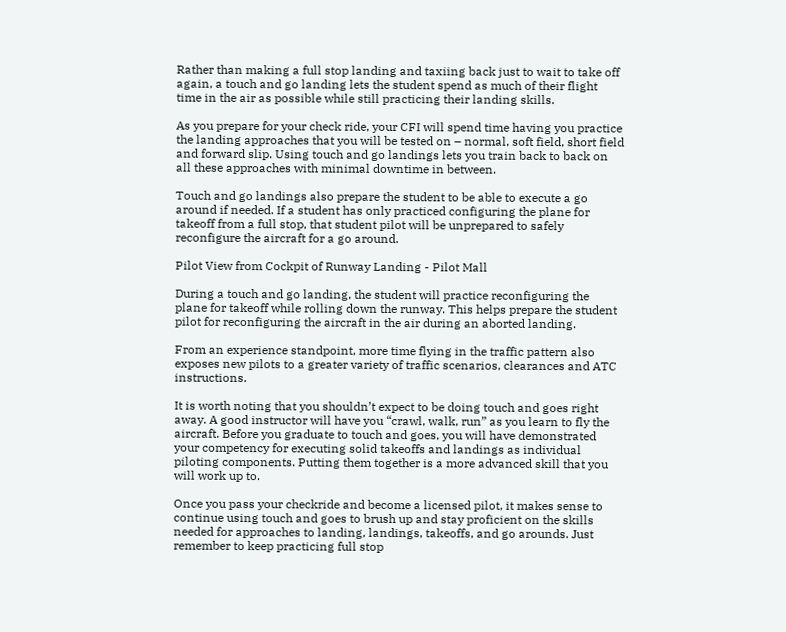Rather than making a full stop landing and taxiing back just to wait to take off again, a touch and go landing lets the student spend as much of their flight time in the air as possible while still practicing their landing skills.

As you prepare for your check ride, your CFI will spend time having you practice the landing approaches that you will be tested on – normal, soft field, short field and forward slip. Using touch and go landings lets you train back to back on all these approaches with minimal downtime in between.

Touch and go landings also prepare the student to be able to execute a go around if needed. If a student has only practiced configuring the plane for takeoff from a full stop, that student pilot will be unprepared to safely reconfigure the aircraft for a go around.

Pilot View from Cockpit of Runway Landing - Pilot Mall

During a touch and go landing, the student will practice reconfiguring the plane for takeoff while rolling down the runway. This helps prepare the student pilot for reconfiguring the aircraft in the air during an aborted landing.

From an experience standpoint, more time flying in the traffic pattern also exposes new pilots to a greater variety of traffic scenarios, clearances and ATC instructions.

It is worth noting that you shouldn’t expect to be doing touch and goes right away. A good instructor will have you “crawl, walk, run” as you learn to fly the aircraft. Before you graduate to touch and goes, you will have demonstrated your competency for executing solid takeoffs and landings as individual piloting components. Putting them together is a more advanced skill that you will work up to.

Once you pass your checkride and become a licensed pilot, it makes sense to continue using touch and goes to brush up and stay proficient on the skills needed for approaches to landing, landings, takeoffs, and go arounds. Just remember to keep practicing full stop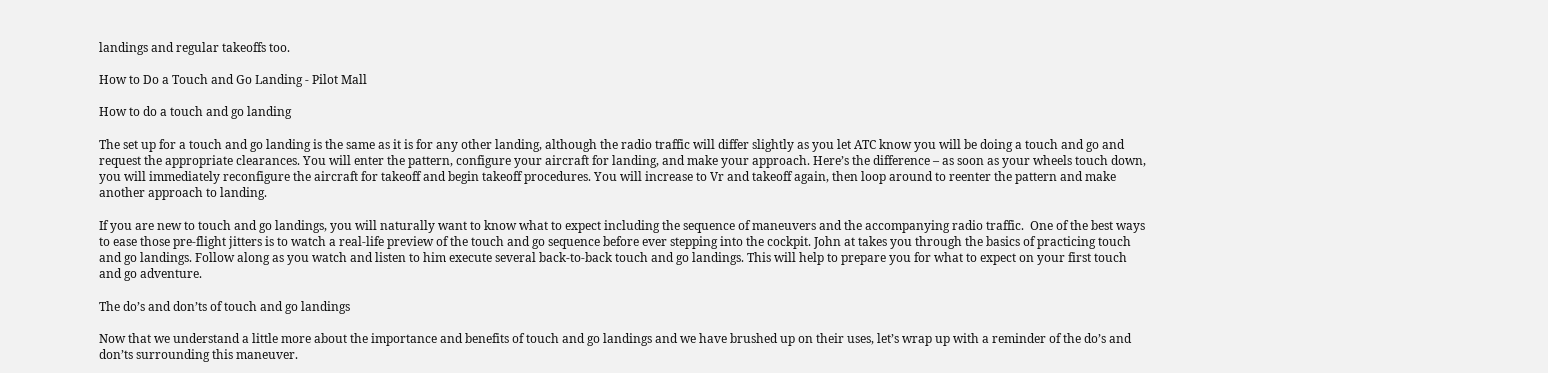landings and regular takeoffs too.

How to Do a Touch and Go Landing - Pilot Mall

How to do a touch and go landing

The set up for a touch and go landing is the same as it is for any other landing, although the radio traffic will differ slightly as you let ATC know you will be doing a touch and go and request the appropriate clearances. You will enter the pattern, configure your aircraft for landing, and make your approach. Here’s the difference – as soon as your wheels touch down, you will immediately reconfigure the aircraft for takeoff and begin takeoff procedures. You will increase to Vr and takeoff again, then loop around to reenter the pattern and make another approach to landing.

If you are new to touch and go landings, you will naturally want to know what to expect including the sequence of maneuvers and the accompanying radio traffic.  One of the best ways to ease those pre-flight jitters is to watch a real-life preview of the touch and go sequence before ever stepping into the cockpit. John at takes you through the basics of practicing touch and go landings. Follow along as you watch and listen to him execute several back-to-back touch and go landings. This will help to prepare you for what to expect on your first touch and go adventure.

The do’s and don’ts of touch and go landings

Now that we understand a little more about the importance and benefits of touch and go landings and we have brushed up on their uses, let’s wrap up with a reminder of the do’s and don’ts surrounding this maneuver.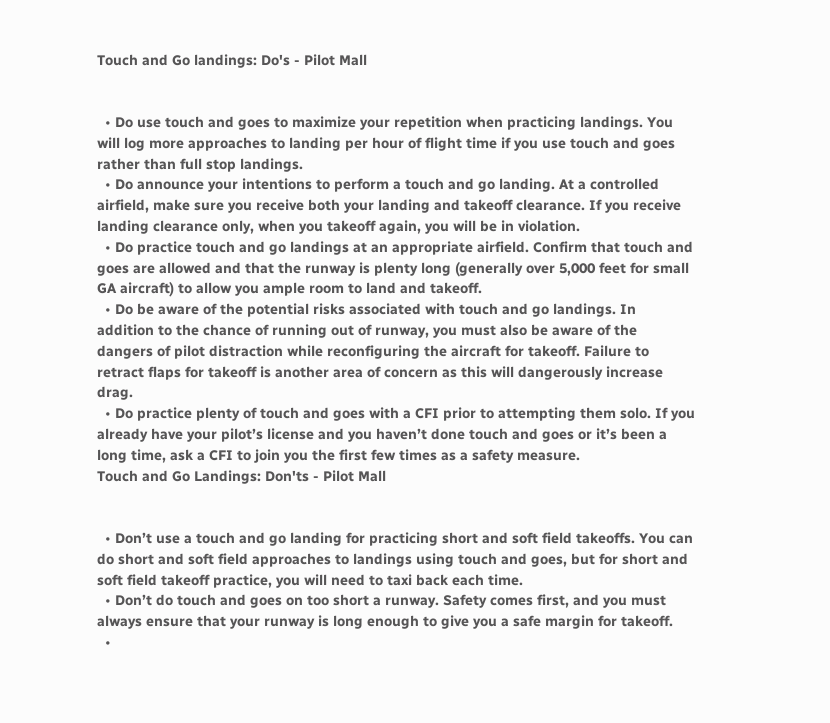Touch and Go landings: Do's - Pilot Mall


  • Do use touch and goes to maximize your repetition when practicing landings. You will log more approaches to landing per hour of flight time if you use touch and goes rather than full stop landings.
  • Do announce your intentions to perform a touch and go landing. At a controlled airfield, make sure you receive both your landing and takeoff clearance. If you receive landing clearance only, when you takeoff again, you will be in violation.
  • Do practice touch and go landings at an appropriate airfield. Confirm that touch and goes are allowed and that the runway is plenty long (generally over 5,000 feet for small GA aircraft) to allow you ample room to land and takeoff.
  • Do be aware of the potential risks associated with touch and go landings. In addition to the chance of running out of runway, you must also be aware of the dangers of pilot distraction while reconfiguring the aircraft for takeoff. Failure to retract flaps for takeoff is another area of concern as this will dangerously increase drag.
  • Do practice plenty of touch and goes with a CFI prior to attempting them solo. If you already have your pilot’s license and you haven’t done touch and goes or it’s been a long time, ask a CFI to join you the first few times as a safety measure.
Touch and Go Landings: Don'ts - Pilot Mall


  • Don’t use a touch and go landing for practicing short and soft field takeoffs. You can do short and soft field approaches to landings using touch and goes, but for short and soft field takeoff practice, you will need to taxi back each time.
  • Don’t do touch and goes on too short a runway. Safety comes first, and you must always ensure that your runway is long enough to give you a safe margin for takeoff.
  •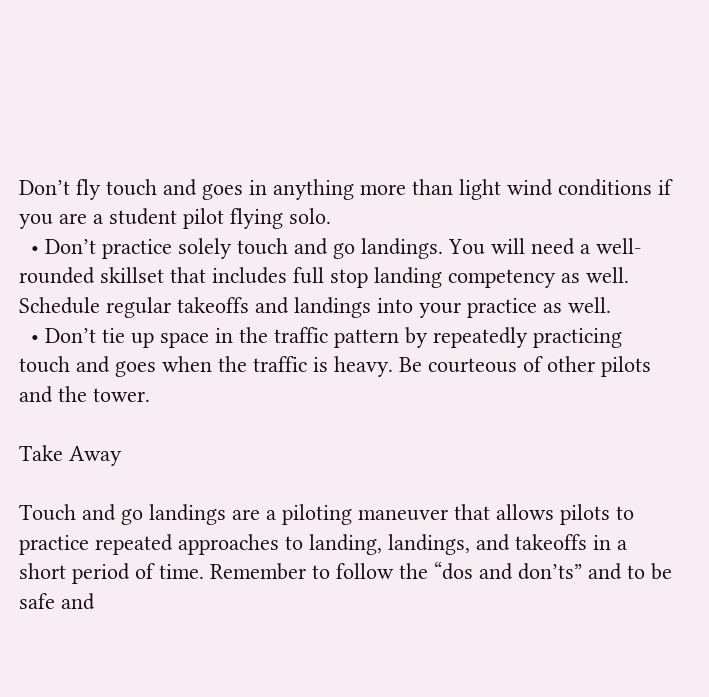Don’t fly touch and goes in anything more than light wind conditions if you are a student pilot flying solo.
  • Don’t practice solely touch and go landings. You will need a well-rounded skillset that includes full stop landing competency as well. Schedule regular takeoffs and landings into your practice as well.
  • Don’t tie up space in the traffic pattern by repeatedly practicing touch and goes when the traffic is heavy. Be courteous of other pilots and the tower.

Take Away

Touch and go landings are a piloting maneuver that allows pilots to practice repeated approaches to landing, landings, and takeoffs in a short period of time. Remember to follow the “dos and don’ts” and to be safe and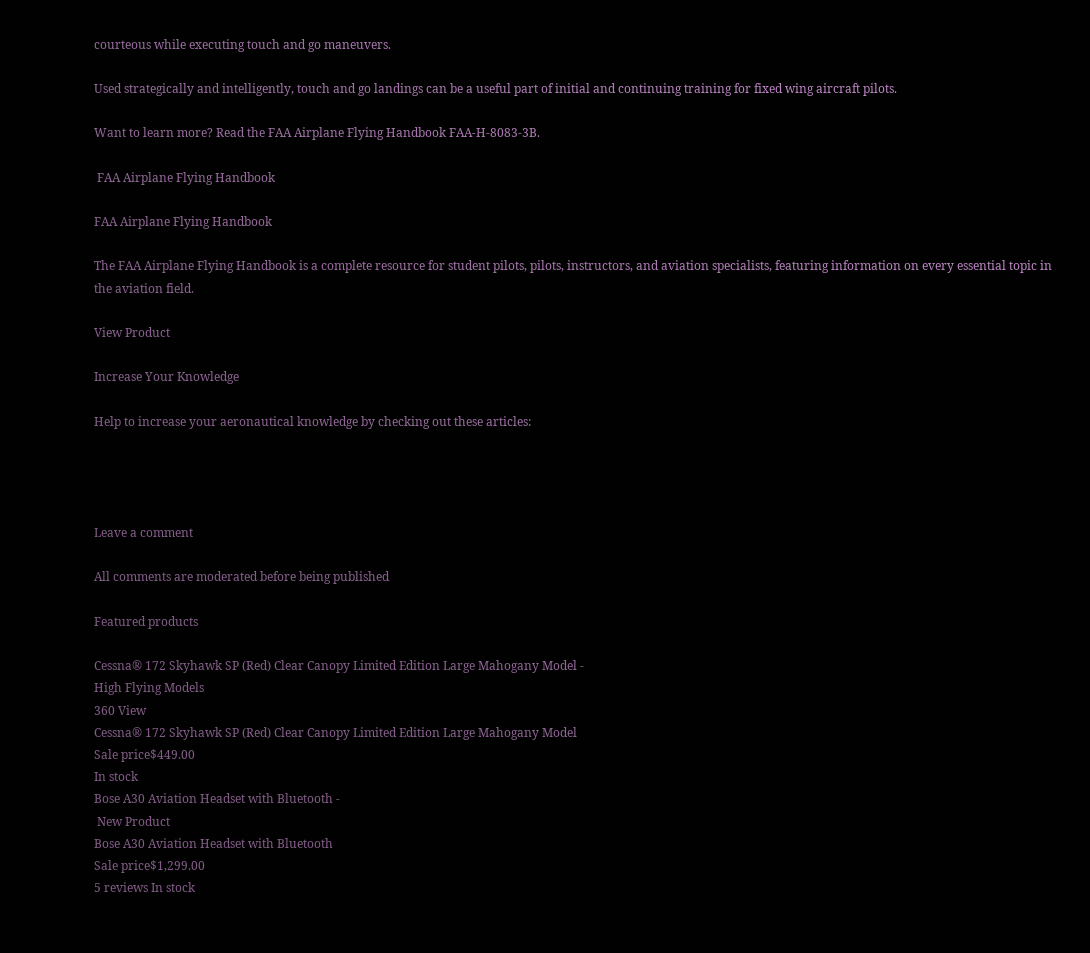courteous while executing touch and go maneuvers.

Used strategically and intelligently, touch and go landings can be a useful part of initial and continuing training for fixed wing aircraft pilots.

Want to learn more? Read the FAA Airplane Flying Handbook FAA-H-8083-3B.

 FAA Airplane Flying Handbook

FAA Airplane Flying Handbook

The FAA Airplane Flying Handbook is a complete resource for student pilots, pilots, instructors, and aviation specialists, featuring information on every essential topic in the aviation field.

View Product

Increase Your Knowledge

Help to increase your aeronautical knowledge by checking out these articles:




Leave a comment

All comments are moderated before being published

Featured products

Cessna® 172 Skyhawk SP (Red) Clear Canopy Limited Edition Large Mahogany Model -
High Flying Models
360 View
Cessna® 172 Skyhawk SP (Red) Clear Canopy Limited Edition Large Mahogany Model
Sale price$449.00
In stock
Bose A30 Aviation Headset with Bluetooth -
 New Product
Bose A30 Aviation Headset with Bluetooth
Sale price$1,299.00
5 reviews In stock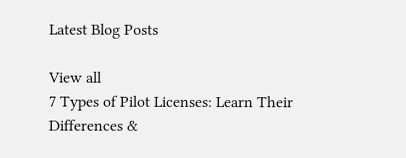Latest Blog Posts

View all
7 Types of Pilot Licenses: Learn Their Differences &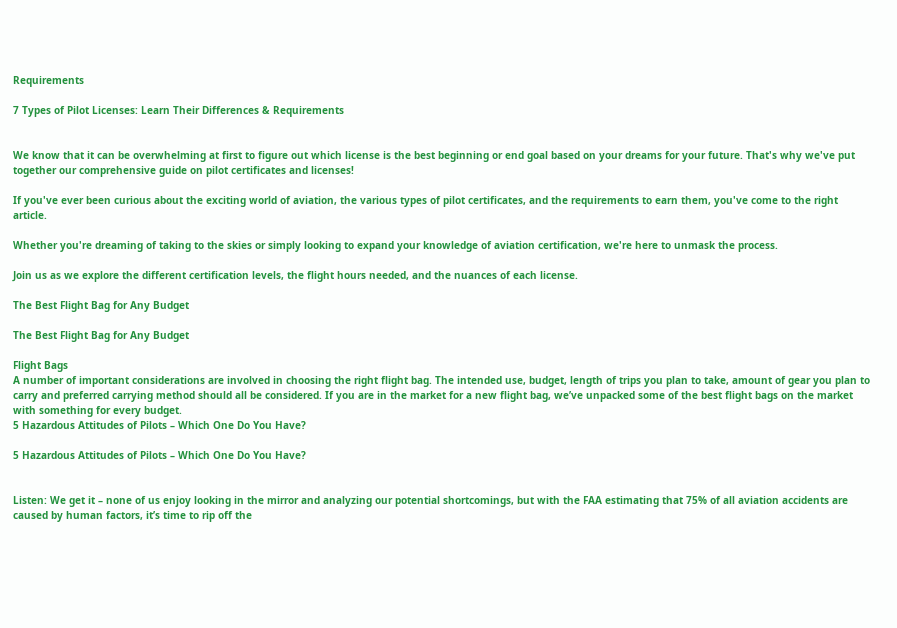Requirements

7 Types of Pilot Licenses: Learn Their Differences & Requirements


We know that it can be overwhelming at first to figure out which license is the best beginning or end goal based on your dreams for your future. That's why we've put together our comprehensive guide on pilot certificates and licenses!

If you've ever been curious about the exciting world of aviation, the various types of pilot certificates, and the requirements to earn them, you've come to the right article.

Whether you're dreaming of taking to the skies or simply looking to expand your knowledge of aviation certification, we're here to unmask the process.

Join us as we explore the different certification levels, the flight hours needed, and the nuances of each license.

The Best Flight Bag for Any Budget

The Best Flight Bag for Any Budget

Flight Bags
A number of important considerations are involved in choosing the right flight bag. The intended use, budget, length of trips you plan to take, amount of gear you plan to carry and preferred carrying method should all be considered. If you are in the market for a new flight bag, we’ve unpacked some of the best flight bags on the market with something for every budget.
5 Hazardous Attitudes of Pilots – Which One Do You Have?

5 Hazardous Attitudes of Pilots – Which One Do You Have?


Listen: We get it – none of us enjoy looking in the mirror and analyzing our potential shortcomings, but with the FAA estimating that 75% of all aviation accidents are caused by human factors, it’s time to rip off the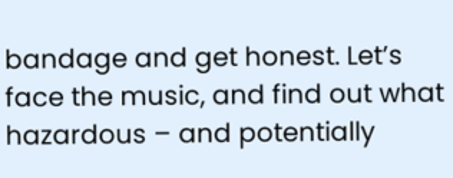bandage and get honest. Let’s face the music, and find out what hazardous – and potentially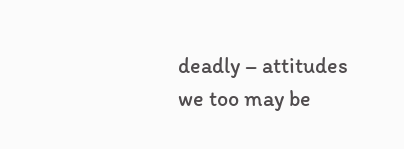deadly – attitudes we too may be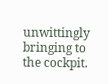unwittingly bringing to the cockpit.